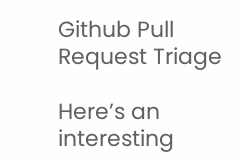Github Pull Request Triage

Here’s an interesting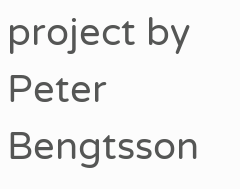project by Peter Bengtsson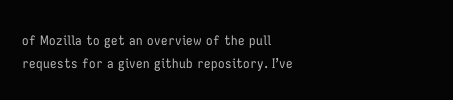of Mozilla to get an overview of the pull requests for a given github repository. I’ve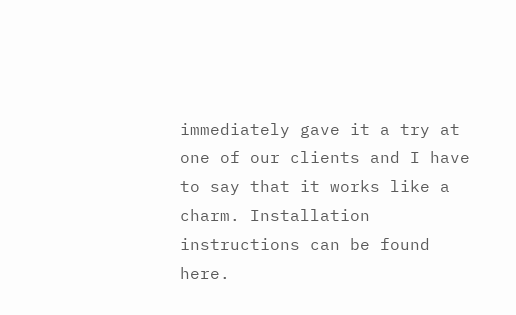immediately gave it a try at one of our clients and I have to say that it works like a charm. Installation instructions can be found here.